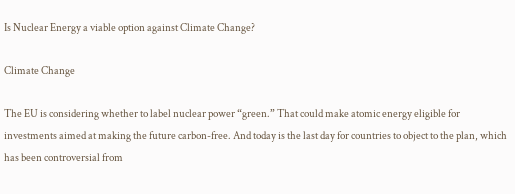Is Nuclear Energy a viable option against Climate Change?

Climate Change

The EU is considering whether to label nuclear power “green.” That could make atomic energy eligible for investments aimed at making the future carbon-free. And today is the last day for countries to object to the plan, which has been controversial from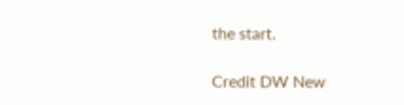the start.

Credit DW New